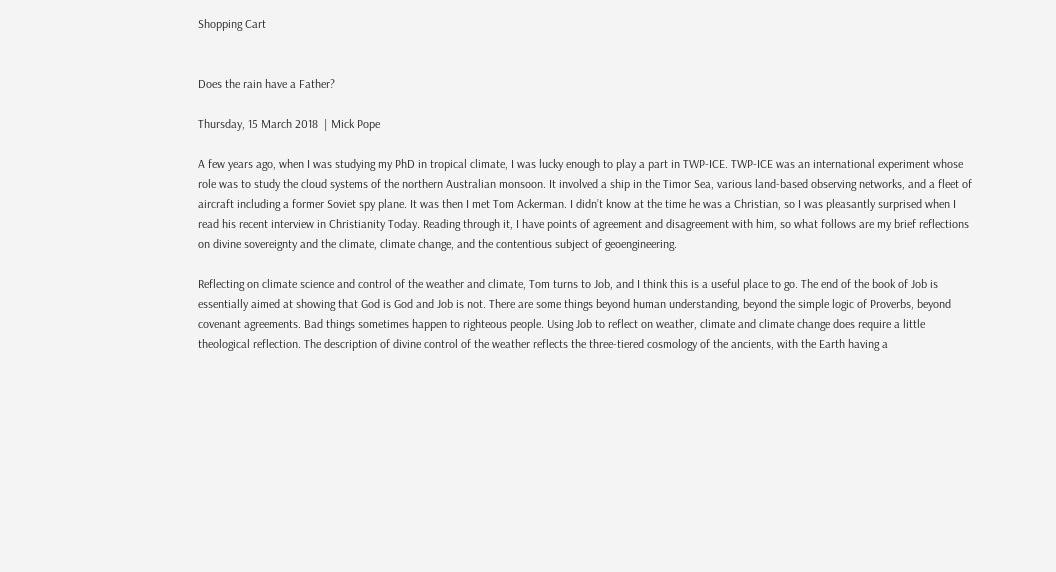Shopping Cart


Does the rain have a Father?

Thursday, 15 March 2018  | Mick Pope

A few years ago, when I was studying my PhD in tropical climate, I was lucky enough to play a part in TWP-ICE. TWP-ICE was an international experiment whose role was to study the cloud systems of the northern Australian monsoon. It involved a ship in the Timor Sea, various land-based observing networks, and a fleet of aircraft including a former Soviet spy plane. It was then I met Tom Ackerman. I didn’t know at the time he was a Christian, so I was pleasantly surprised when I read his recent interview in Christianity Today. Reading through it, I have points of agreement and disagreement with him, so what follows are my brief reflections on divine sovereignty and the climate, climate change, and the contentious subject of geoengineering.

Reflecting on climate science and control of the weather and climate, Tom turns to Job, and I think this is a useful place to go. The end of the book of Job is essentially aimed at showing that God is God and Job is not. There are some things beyond human understanding, beyond the simple logic of Proverbs, beyond covenant agreements. Bad things sometimes happen to righteous people. Using Job to reflect on weather, climate and climate change does require a little theological reflection. The description of divine control of the weather reflects the three-tiered cosmology of the ancients, with the Earth having a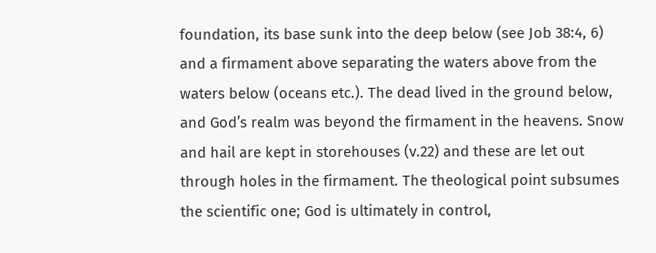foundation, its base sunk into the deep below (see Job 38:4, 6) and a firmament above separating the waters above from the waters below (oceans etc.). The dead lived in the ground below, and God’s realm was beyond the firmament in the heavens. Snow and hail are kept in storehouses (v.22) and these are let out through holes in the firmament. The theological point subsumes the scientific one; God is ultimately in control,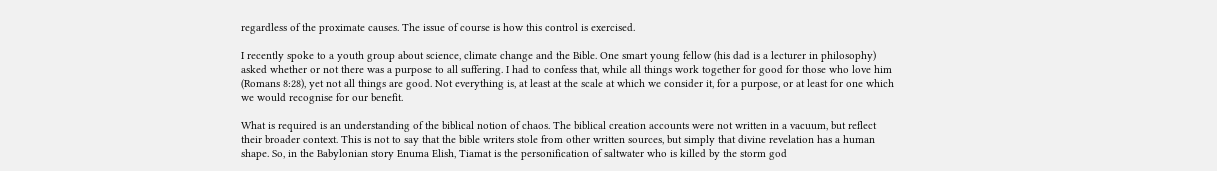regardless of the proximate causes. The issue of course is how this control is exercised.

I recently spoke to a youth group about science, climate change and the Bible. One smart young fellow (his dad is a lecturer in philosophy) asked whether or not there was a purpose to all suffering. I had to confess that, while all things work together for good for those who love him (Romans 8:28), yet not all things are good. Not everything is, at least at the scale at which we consider it, for a purpose, or at least for one which we would recognise for our benefit.

What is required is an understanding of the biblical notion of chaos. The biblical creation accounts were not written in a vacuum, but reflect their broader context. This is not to say that the bible writers stole from other written sources, but simply that divine revelation has a human shape. So, in the Babylonian story Enuma Elish, Tiamat is the personification of saltwater who is killed by the storm god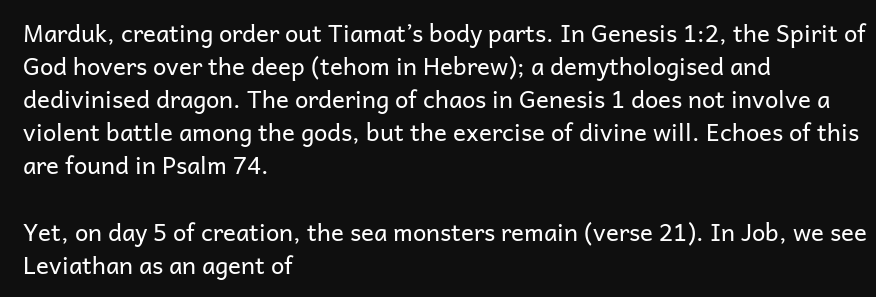Marduk, creating order out Tiamat’s body parts. In Genesis 1:2, the Spirit of God hovers over the deep (tehom in Hebrew); a demythologised and dedivinised dragon. The ordering of chaos in Genesis 1 does not involve a violent battle among the gods, but the exercise of divine will. Echoes of this are found in Psalm 74.

Yet, on day 5 of creation, the sea monsters remain (verse 21). In Job, we see Leviathan as an agent of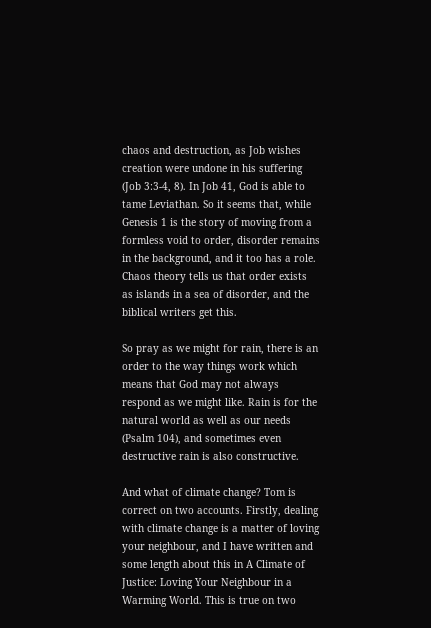chaos and destruction, as Job wishes creation were undone in his suffering (Job 3:3-4, 8). In Job 41, God is able to tame Leviathan. So it seems that, while Genesis 1 is the story of moving from a formless void to order, disorder remains in the background, and it too has a role. Chaos theory tells us that order exists as islands in a sea of disorder, and the biblical writers get this.

So pray as we might for rain, there is an order to the way things work which means that God may not always respond as we might like. Rain is for the natural world as well as our needs (Psalm 104), and sometimes even destructive rain is also constructive.

And what of climate change? Tom is correct on two accounts. Firstly, dealing with climate change is a matter of loving your neighbour, and I have written and some length about this in A Climate of Justice: Loving Your Neighbour in a Warming World. This is true on two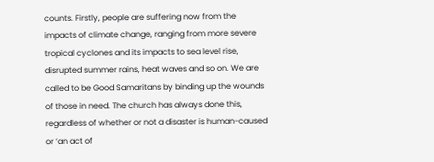counts. Firstly, people are suffering now from the impacts of climate change, ranging from more severe tropical cyclones and its impacts to sea level rise, disrupted summer rains, heat waves and so on. We are called to be Good Samaritans by binding up the wounds of those in need. The church has always done this, regardless of whether or not a disaster is human-caused or ‘an act of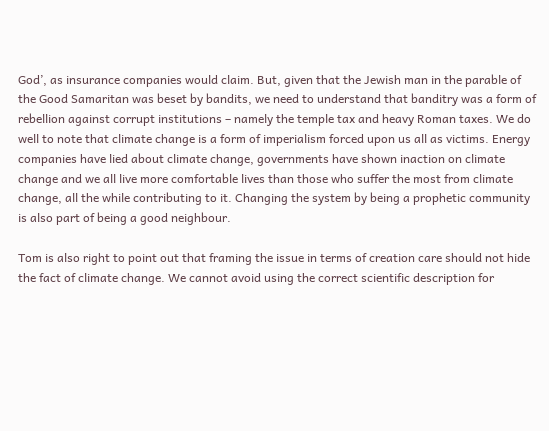God’, as insurance companies would claim. But, given that the Jewish man in the parable of the Good Samaritan was beset by bandits, we need to understand that banditry was a form of rebellion against corrupt institutions – namely the temple tax and heavy Roman taxes. We do well to note that climate change is a form of imperialism forced upon us all as victims. Energy companies have lied about climate change, governments have shown inaction on climate change and we all live more comfortable lives than those who suffer the most from climate change, all the while contributing to it. Changing the system by being a prophetic community is also part of being a good neighbour.

Tom is also right to point out that framing the issue in terms of creation care should not hide the fact of climate change. We cannot avoid using the correct scientific description for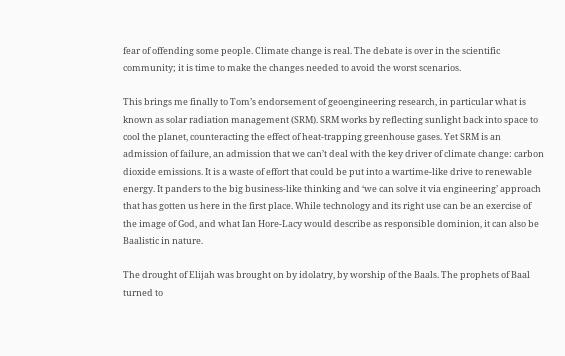fear of offending some people. Climate change is real. The debate is over in the scientific community; it is time to make the changes needed to avoid the worst scenarios.

This brings me finally to Tom’s endorsement of geoengineering research, in particular what is known as solar radiation management (SRM). SRM works by reflecting sunlight back into space to cool the planet, counteracting the effect of heat-trapping greenhouse gases. Yet SRM is an admission of failure, an admission that we can’t deal with the key driver of climate change: carbon dioxide emissions. It is a waste of effort that could be put into a wartime-like drive to renewable energy. It panders to the big business-like thinking and ‘we can solve it via engineering’ approach that has gotten us here in the first place. While technology and its right use can be an exercise of the image of God, and what Ian Hore-Lacy would describe as responsible dominion, it can also be Baalistic in nature.

The drought of Elijah was brought on by idolatry, by worship of the Baals. The prophets of Baal turned to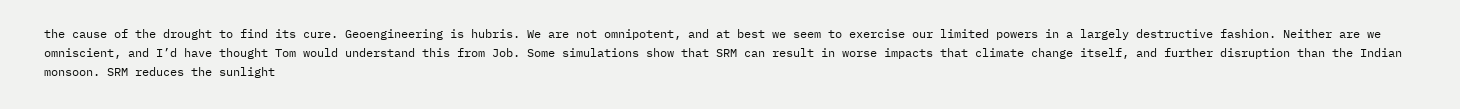the cause of the drought to find its cure. Geoengineering is hubris. We are not omnipotent, and at best we seem to exercise our limited powers in a largely destructive fashion. Neither are we omniscient, and I’d have thought Tom would understand this from Job. Some simulations show that SRM can result in worse impacts that climate change itself, and further disruption than the Indian monsoon. SRM reduces the sunlight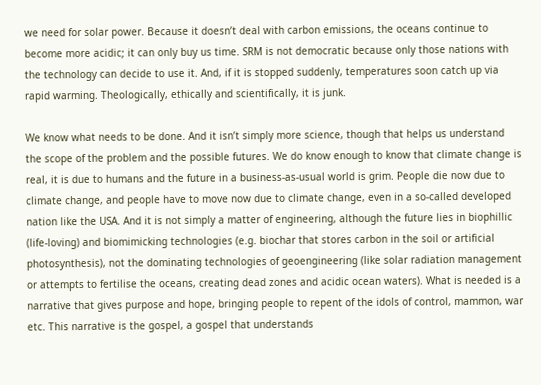we need for solar power. Because it doesn’t deal with carbon emissions, the oceans continue to become more acidic; it can only buy us time. SRM is not democratic because only those nations with the technology can decide to use it. And, if it is stopped suddenly, temperatures soon catch up via rapid warming. Theologically, ethically and scientifically, it is junk.

We know what needs to be done. And it isn’t simply more science, though that helps us understand the scope of the problem and the possible futures. We do know enough to know that climate change is real, it is due to humans and the future in a business-as-usual world is grim. People die now due to climate change, and people have to move now due to climate change, even in a so-called developed nation like the USA. And it is not simply a matter of engineering, although the future lies in biophillic (life-loving) and biomimicking technologies (e.g. biochar that stores carbon in the soil or artificial photosynthesis), not the dominating technologies of geoengineering (like solar radiation management or attempts to fertilise the oceans, creating dead zones and acidic ocean waters). What is needed is a narrative that gives purpose and hope, bringing people to repent of the idols of control, mammon, war etc. This narrative is the gospel, a gospel that understands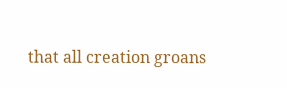that all creation groans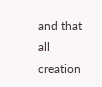and that all creation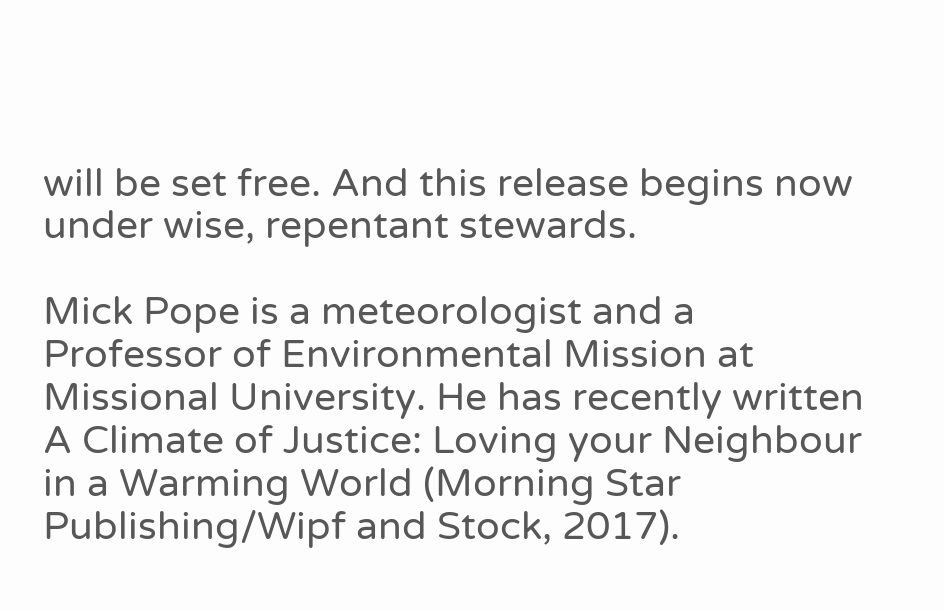will be set free. And this release begins now under wise, repentant stewards.

Mick Pope is a meteorologist and a Professor of Environmental Mission at Missional University. He has recently written A Climate of Justice: Loving your Neighbour in a Warming World (Morning Star Publishing/Wipf and Stock, 2017).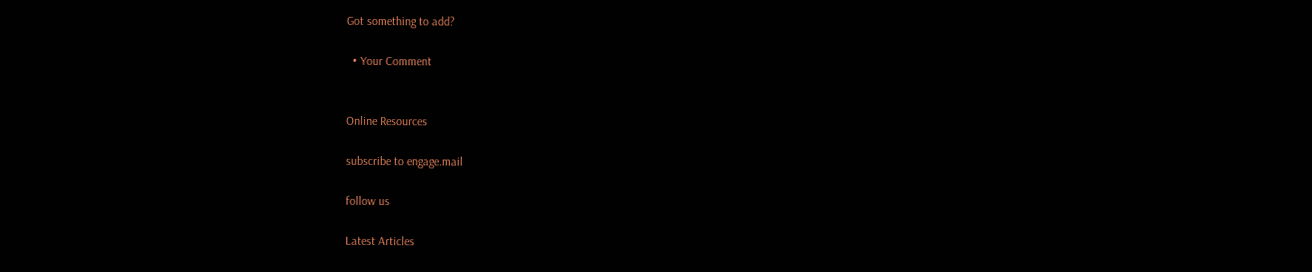Got something to add?

  • Your Comment


Online Resources

subscribe to engage.mail

follow us

Latest Articles